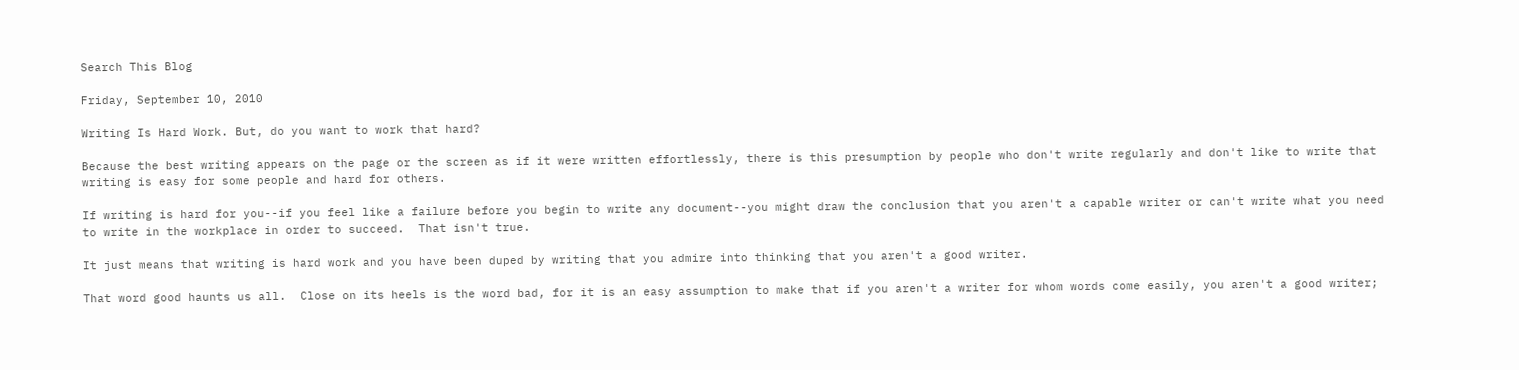Search This Blog

Friday, September 10, 2010

Writing Is Hard Work. But, do you want to work that hard?

Because the best writing appears on the page or the screen as if it were written effortlessly, there is this presumption by people who don't write regularly and don't like to write that writing is easy for some people and hard for others.

If writing is hard for you--if you feel like a failure before you begin to write any document--you might draw the conclusion that you aren't a capable writer or can't write what you need to write in the workplace in order to succeed.  That isn't true.

It just means that writing is hard work and you have been duped by writing that you admire into thinking that you aren't a good writer.

That word good haunts us all.  Close on its heels is the word bad, for it is an easy assumption to make that if you aren't a writer for whom words come easily, you aren't a good writer;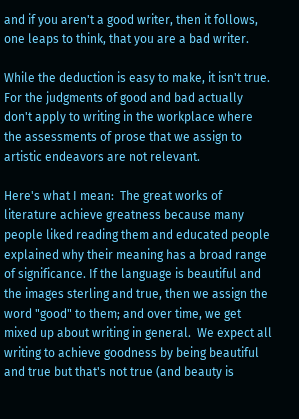and if you aren't a good writer, then it follows, one leaps to think, that you are a bad writer.

While the deduction is easy to make, it isn't true.  For the judgments of good and bad actually don't apply to writing in the workplace where the assessments of prose that we assign to artistic endeavors are not relevant.

Here's what I mean:  The great works of literature achieve greatness because many people liked reading them and educated people explained why their meaning has a broad range of significance. If the language is beautiful and the images sterling and true, then we assign the word "good" to them; and over time, we get mixed up about writing in general.  We expect all writing to achieve goodness by being beautiful and true but that's not true (and beauty is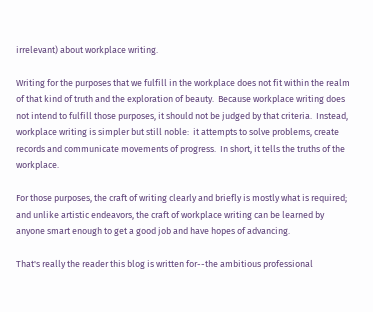irrelevant) about workplace writing.

Writing for the purposes that we fulfill in the workplace does not fit within the realm of that kind of truth and the exploration of beauty.  Because workplace writing does not intend to fulfill those purposes, it should not be judged by that criteria.  Instead, workplace writing is simpler but still noble:  it attempts to solve problems, create records and communicate movements of progress.  In short, it tells the truths of the workplace.

For those purposes, the craft of writing clearly and briefly is mostly what is required; and unlike artistic endeavors, the craft of workplace writing can be learned by anyone smart enough to get a good job and have hopes of advancing.

That's really the reader this blog is written for--the ambitious professional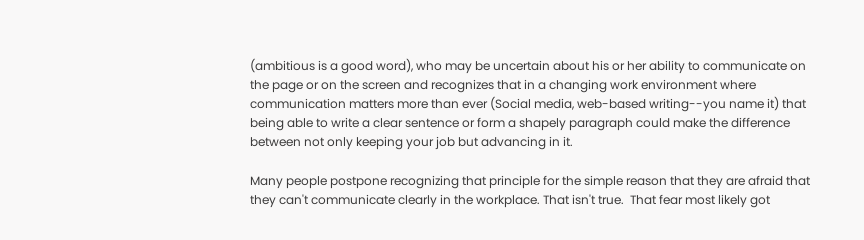(ambitious is a good word), who may be uncertain about his or her ability to communicate on the page or on the screen and recognizes that in a changing work environment where communication matters more than ever (Social media, web-based writing--you name it) that being able to write a clear sentence or form a shapely paragraph could make the difference between not only keeping your job but advancing in it.

Many people postpone recognizing that principle for the simple reason that they are afraid that they can't communicate clearly in the workplace. That isn't true.  That fear most likely got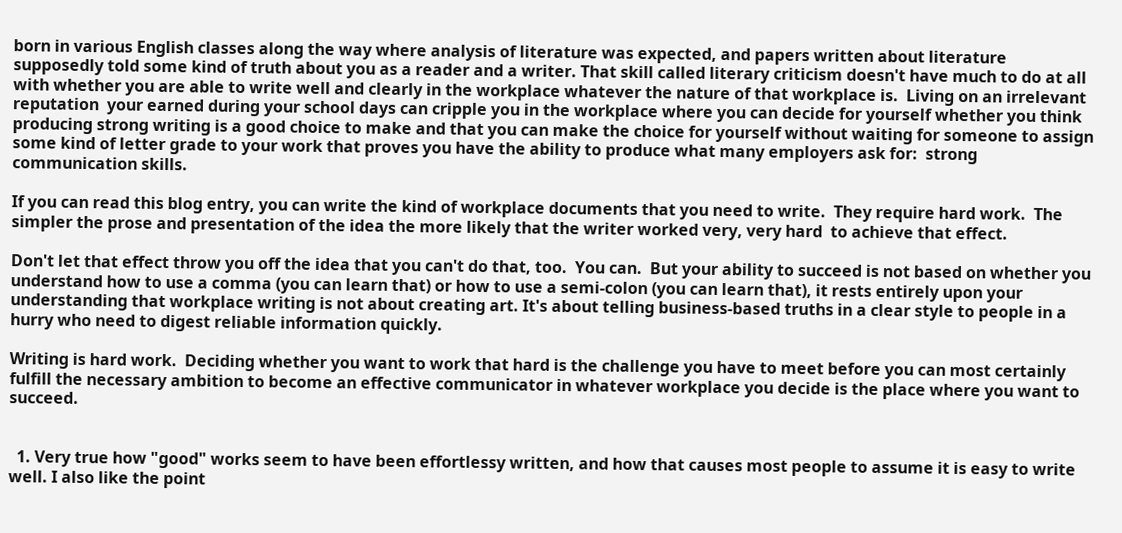born in various English classes along the way where analysis of literature was expected, and papers written about literature supposedly told some kind of truth about you as a reader and a writer. That skill called literary criticism doesn't have much to do at all with whether you are able to write well and clearly in the workplace whatever the nature of that workplace is.  Living on an irrelevant reputation  your earned during your school days can cripple you in the workplace where you can decide for yourself whether you think producing strong writing is a good choice to make and that you can make the choice for yourself without waiting for someone to assign some kind of letter grade to your work that proves you have the ability to produce what many employers ask for:  strong communication skills.

If you can read this blog entry, you can write the kind of workplace documents that you need to write.  They require hard work.  The simpler the prose and presentation of the idea the more likely that the writer worked very, very hard  to achieve that effect.

Don't let that effect throw you off the idea that you can't do that, too.  You can.  But your ability to succeed is not based on whether you understand how to use a comma (you can learn that) or how to use a semi-colon (you can learn that), it rests entirely upon your understanding that workplace writing is not about creating art. It's about telling business-based truths in a clear style to people in a hurry who need to digest reliable information quickly.

Writing is hard work.  Deciding whether you want to work that hard is the challenge you have to meet before you can most certainly fulfill the necessary ambition to become an effective communicator in whatever workplace you decide is the place where you want to succeed.


  1. Very true how "good" works seem to have been effortlessy written, and how that causes most people to assume it is easy to write well. I also like the point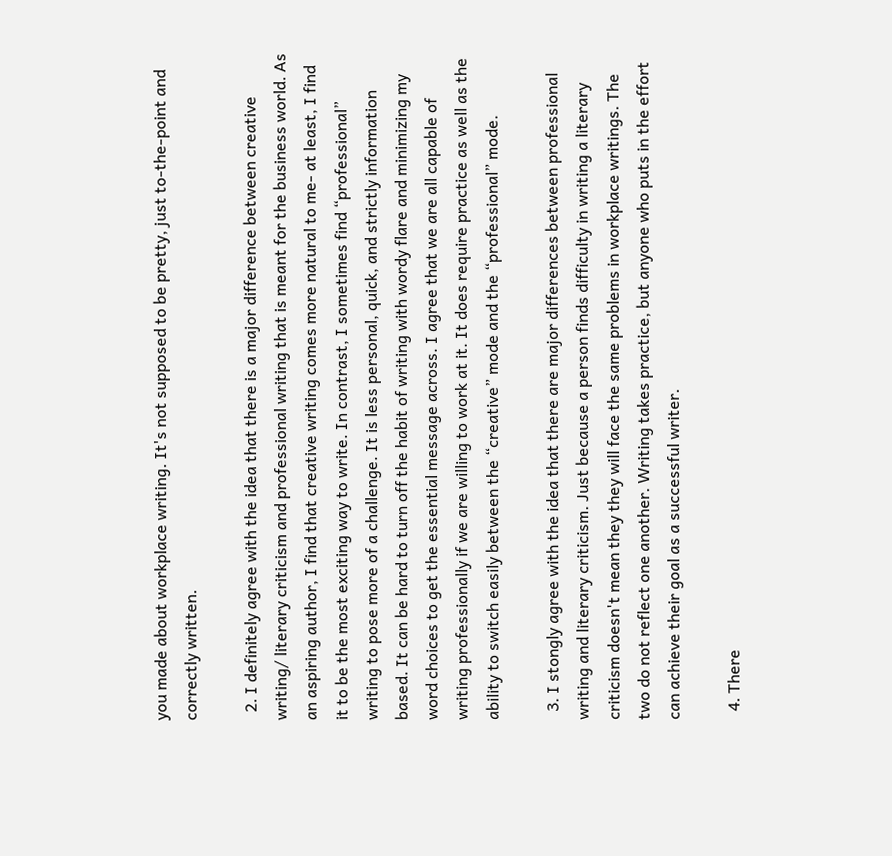you made about workplace writing. It's not supposed to be pretty, just to-the-point and correctly written.

  2. I definitely agree with the idea that there is a major difference between creative writing/ literary criticism and professional writing that is meant for the business world. As an aspiring author, I find that creative writing comes more natural to me- at least, I find it to be the most exciting way to write. In contrast, I sometimes find “professional” writing to pose more of a challenge. It is less personal, quick, and strictly information based. It can be hard to turn off the habit of writing with wordy flare and minimizing my word choices to get the essential message across. I agree that we are all capable of writing professionally if we are willing to work at it. It does require practice as well as the ability to switch easily between the “creative” mode and the “professional” mode.

  3. I stongly agree with the idea that there are major differences between professional writing and literary criticism. Just because a person finds difficulty in writing a literary criticism doesn't mean they they will face the same problems in workplace writings. The two do not reflect one another. Writing takes practice, but anyone who puts in the effort can achieve their goal as a successful writer.

  4. There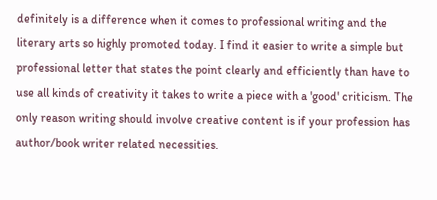definitely is a difference when it comes to professional writing and the literary arts so highly promoted today. I find it easier to write a simple but professional letter that states the point clearly and efficiently than have to use all kinds of creativity it takes to write a piece with a 'good' criticism. The only reason writing should involve creative content is if your profession has author/book writer related necessities.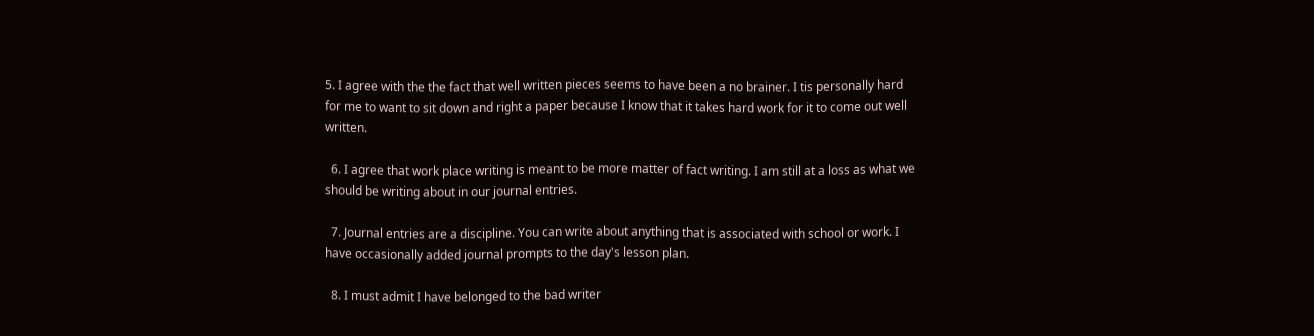5. I agree with the the fact that well written pieces seems to have been a no brainer. I tis personally hard for me to want to sit down and right a paper because I know that it takes hard work for it to come out well written.

  6. I agree that work place writing is meant to be more matter of fact writing. I am still at a loss as what we should be writing about in our journal entries.

  7. Journal entries are a discipline. You can write about anything that is associated with school or work. I have occasionally added journal prompts to the day's lesson plan.

  8. I must admit I have belonged to the bad writer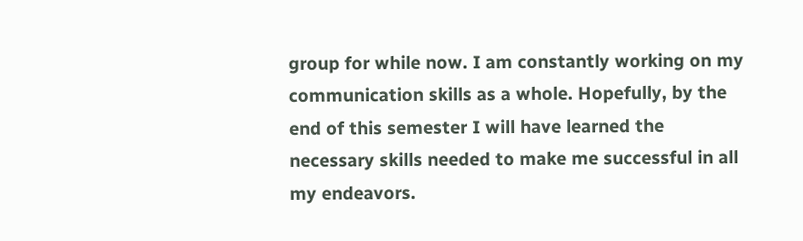group for while now. I am constantly working on my communication skills as a whole. Hopefully, by the end of this semester I will have learned the necessary skills needed to make me successful in all my endeavors.